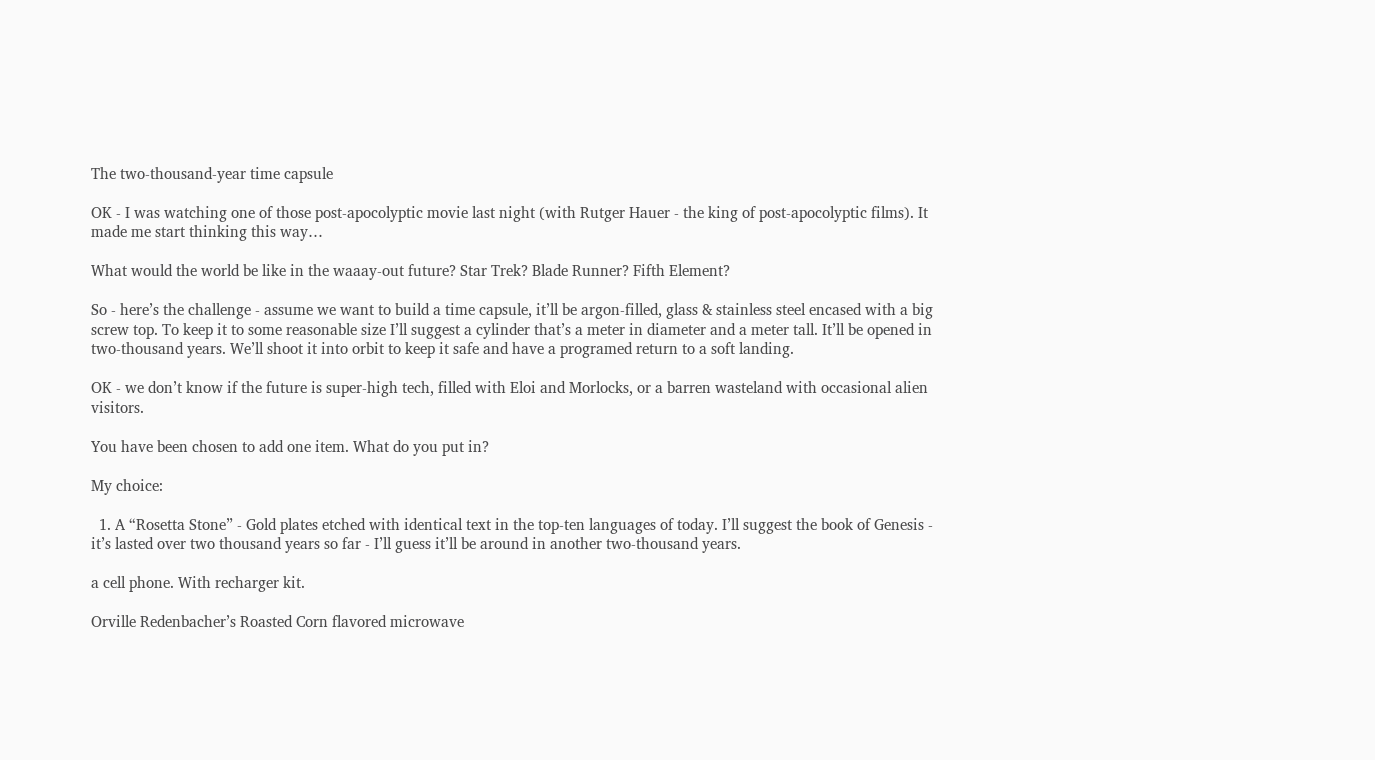The two-thousand-year time capsule

OK - I was watching one of those post-apocolyptic movie last night (with Rutger Hauer - the king of post-apocolyptic films). It made me start thinking this way…

What would the world be like in the waaay-out future? Star Trek? Blade Runner? Fifth Element?

So - here’s the challenge - assume we want to build a time capsule, it’ll be argon-filled, glass & stainless steel encased with a big screw top. To keep it to some reasonable size I’ll suggest a cylinder that’s a meter in diameter and a meter tall. It’ll be opened in two-thousand years. We’ll shoot it into orbit to keep it safe and have a programed return to a soft landing.

OK - we don’t know if the future is super-high tech, filled with Eloi and Morlocks, or a barren wasteland with occasional alien visitors.

You have been chosen to add one item. What do you put in?

My choice:

  1. A “Rosetta Stone” - Gold plates etched with identical text in the top-ten languages of today. I’ll suggest the book of Genesis - it’s lasted over two thousand years so far - I’ll guess it’ll be around in another two-thousand years.

a cell phone. With recharger kit.

Orville Redenbacher’s Roasted Corn flavored microwave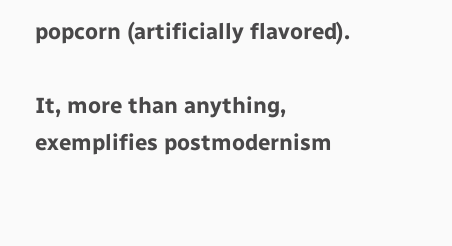popcorn (artificially flavored).

It, more than anything, exemplifies postmodernism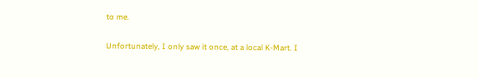to me.

Unfortunately, I only saw it once, at a local K-Mart. I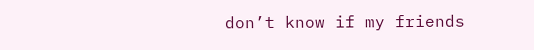don’t know if my friends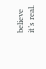believe it’s real.